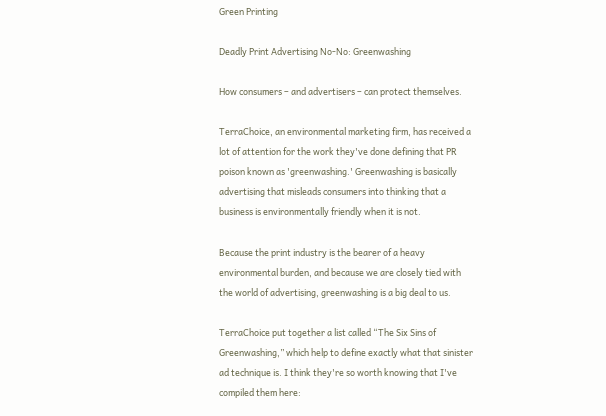Green Printing

Deadly Print Advertising No-No: Greenwashing

How consumers – and advertisers – can protect themselves.

TerraChoice, an environmental marketing firm, has received a lot of attention for the work they've done defining that PR poison known as 'greenwashing.' Greenwashing is basically advertising that misleads consumers into thinking that a business is environmentally friendly when it is not.

Because the print industry is the bearer of a heavy environmental burden, and because we are closely tied with the world of advertising, greenwashing is a big deal to us.

TerraChoice put together a list called “The Six Sins of Greenwashing,” which help to define exactly what that sinister ad technique is. I think they're so worth knowing that I've compiled them here: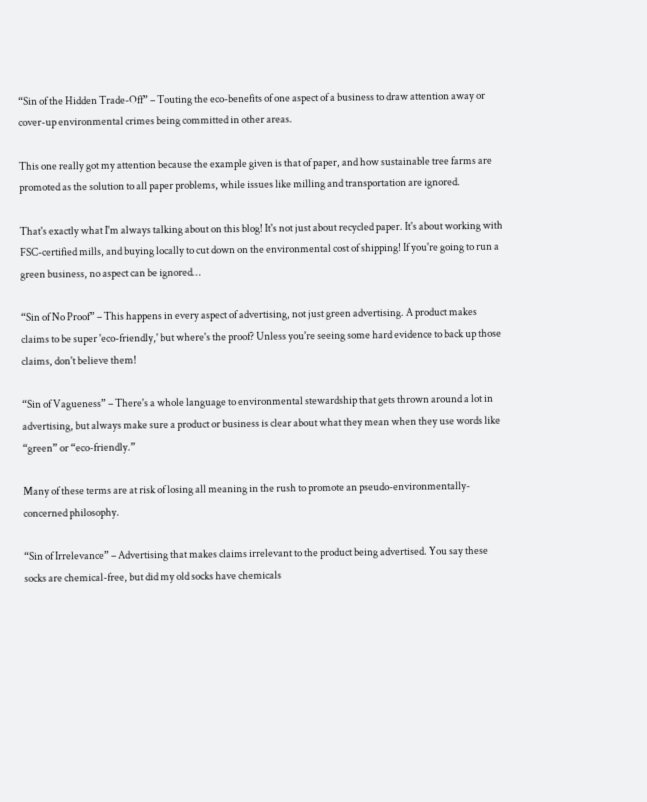“Sin of the Hidden Trade-Off” – Touting the eco-benefits of one aspect of a business to draw attention away or cover-up environmental crimes being committed in other areas.

This one really got my attention because the example given is that of paper, and how sustainable tree farms are promoted as the solution to all paper problems, while issues like milling and transportation are ignored.

That's exactly what I'm always talking about on this blog! It's not just about recycled paper. It's about working with FSC-certified mills, and buying locally to cut down on the environmental cost of shipping! If you're going to run a green business, no aspect can be ignored…

“Sin of No Proof” – This happens in every aspect of advertising, not just green advertising. A product makes claims to be super 'eco-friendly,' but where's the proof? Unless you're seeing some hard evidence to back up those claims, don't believe them!

“Sin of Vagueness” – There's a whole language to environmental stewardship that gets thrown around a lot in advertising, but always make sure a product or business is clear about what they mean when they use words like “green” or “eco-friendly.”

Many of these terms are at risk of losing all meaning in the rush to promote an pseudo-environmentally-concerned philosophy.

“Sin of Irrelevance” – Advertising that makes claims irrelevant to the product being advertised. You say these socks are chemical-free, but did my old socks have chemicals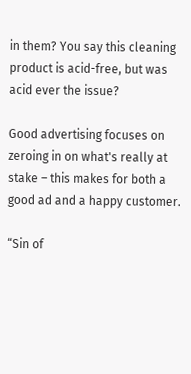in them? You say this cleaning product is acid-free, but was acid ever the issue?

Good advertising focuses on zeroing in on what's really at stake – this makes for both a good ad and a happy customer.

“Sin of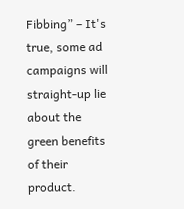Fibbing” – It's true, some ad campaigns will straight-up lie about the green benefits of their product.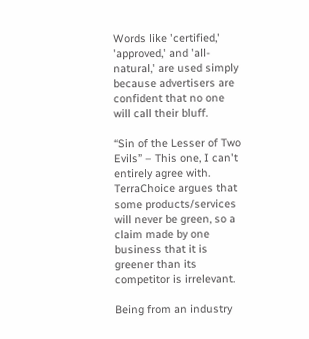Words like 'certified,' 'approved,' and 'all-natural,' are used simply because advertisers are confident that no one will call their bluff.

“Sin of the Lesser of Two Evils” – This one, I can't entirely agree with. TerraChoice argues that some products/services will never be green, so a claim made by one business that it is greener than its competitor is irrelevant.

Being from an industry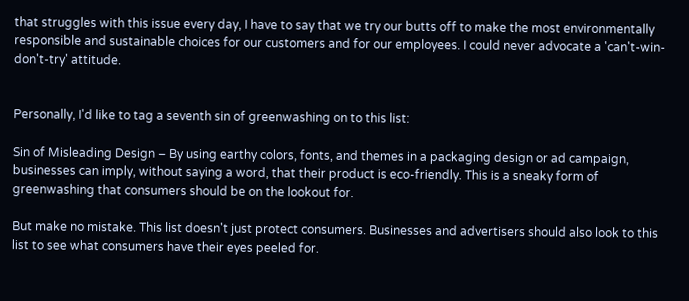that struggles with this issue every day, I have to say that we try our butts off to make the most environmentally responsible and sustainable choices for our customers and for our employees. I could never advocate a 'can't-win-don't-try' attitude.


Personally, I'd like to tag a seventh sin of greenwashing on to this list:

Sin of Misleading Design – By using earthy colors, fonts, and themes in a packaging design or ad campaign, businesses can imply, without saying a word, that their product is eco-friendly. This is a sneaky form of greenwashing that consumers should be on the lookout for.

But make no mistake. This list doesn't just protect consumers. Businesses and advertisers should also look to this list to see what consumers have their eyes peeled for.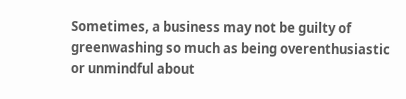Sometimes, a business may not be guilty of greenwashing so much as being overenthusiastic or unmindful about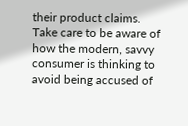their product claims. Take care to be aware of how the modern, savvy consumer is thinking to avoid being accused of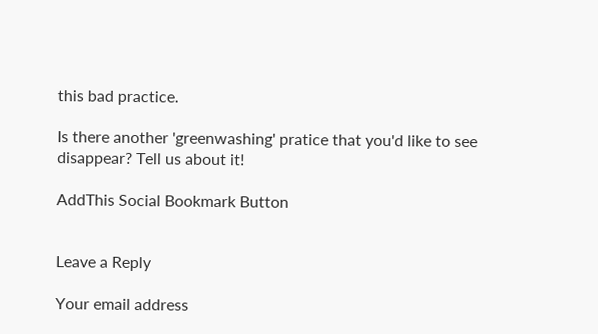this bad practice.

Is there another 'greenwashing' pratice that you'd like to see disappear? Tell us about it!

AddThis Social Bookmark Button


Leave a Reply

Your email address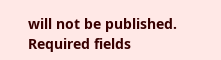will not be published. Required fields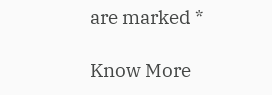are marked *

Know More